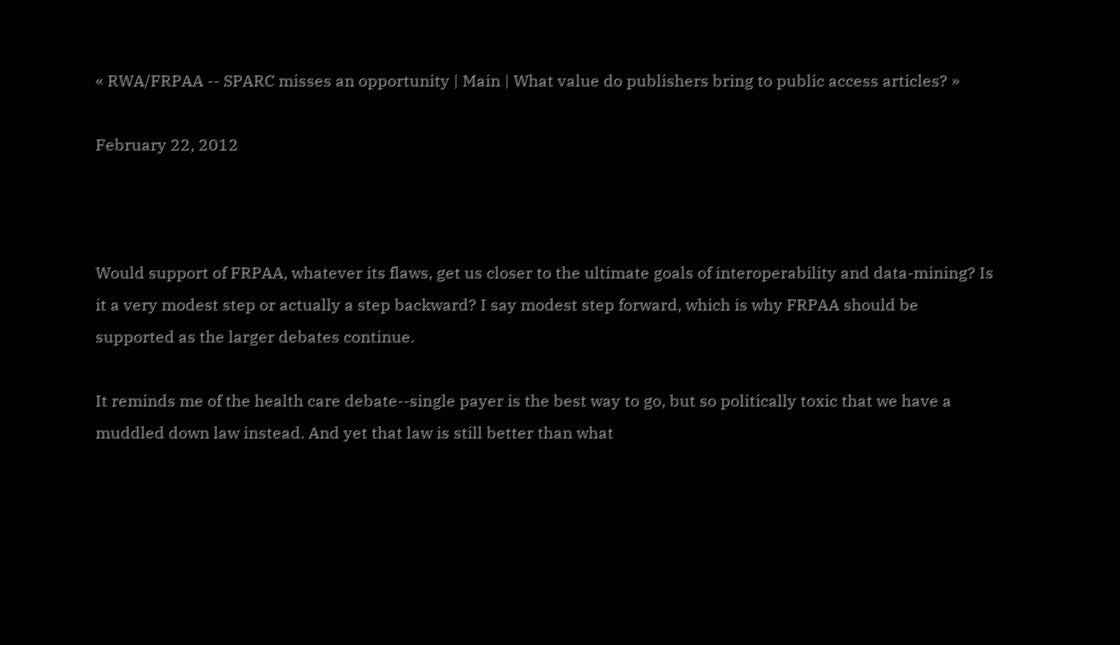« RWA/FRPAA -- SPARC misses an opportunity | Main | What value do publishers bring to public access articles? »

February 22, 2012



Would support of FRPAA, whatever its flaws, get us closer to the ultimate goals of interoperability and data-mining? Is it a very modest step or actually a step backward? I say modest step forward, which is why FRPAA should be supported as the larger debates continue.

It reminds me of the health care debate--single payer is the best way to go, but so politically toxic that we have a muddled down law instead. And yet that law is still better than what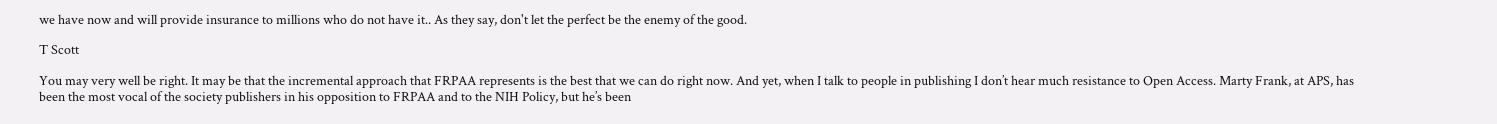we have now and will provide insurance to millions who do not have it.. As they say, don't let the perfect be the enemy of the good.

T Scott

You may very well be right. It may be that the incremental approach that FRPAA represents is the best that we can do right now. And yet, when I talk to people in publishing I don’t hear much resistance to Open Access. Marty Frank, at APS, has been the most vocal of the society publishers in his opposition to FRPAA and to the NIH Policy, but he’s been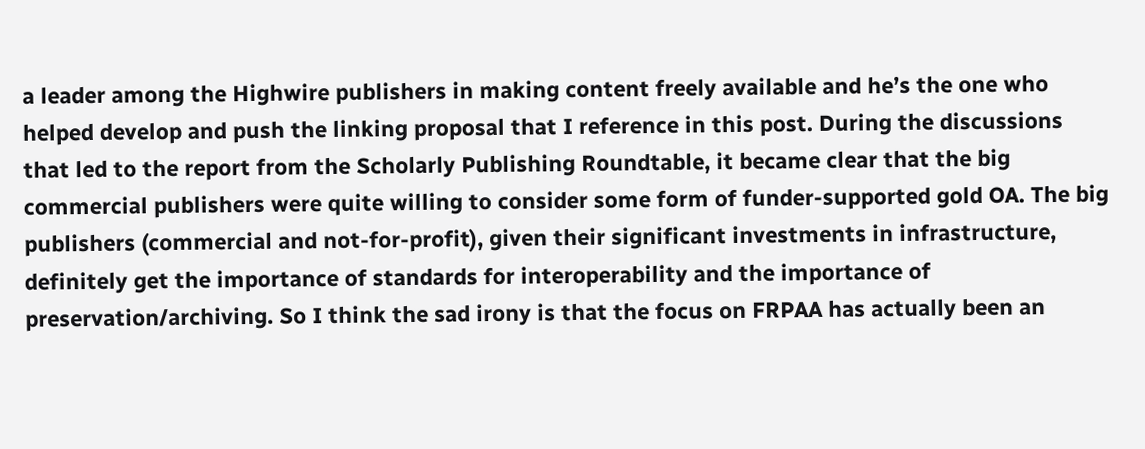a leader among the Highwire publishers in making content freely available and he’s the one who helped develop and push the linking proposal that I reference in this post. During the discussions that led to the report from the Scholarly Publishing Roundtable, it became clear that the big commercial publishers were quite willing to consider some form of funder-supported gold OA. The big publishers (commercial and not-for-profit), given their significant investments in infrastructure, definitely get the importance of standards for interoperability and the importance of preservation/archiving. So I think the sad irony is that the focus on FRPAA has actually been an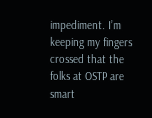impediment. I’m keeping my fingers crossed that the folks at OSTP are smart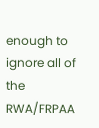enough to ignore all of the RWA/FRPAA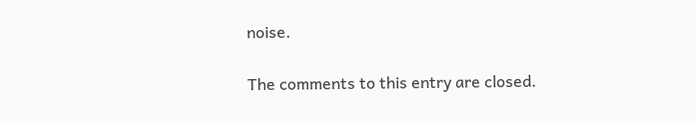noise.

The comments to this entry are closed.